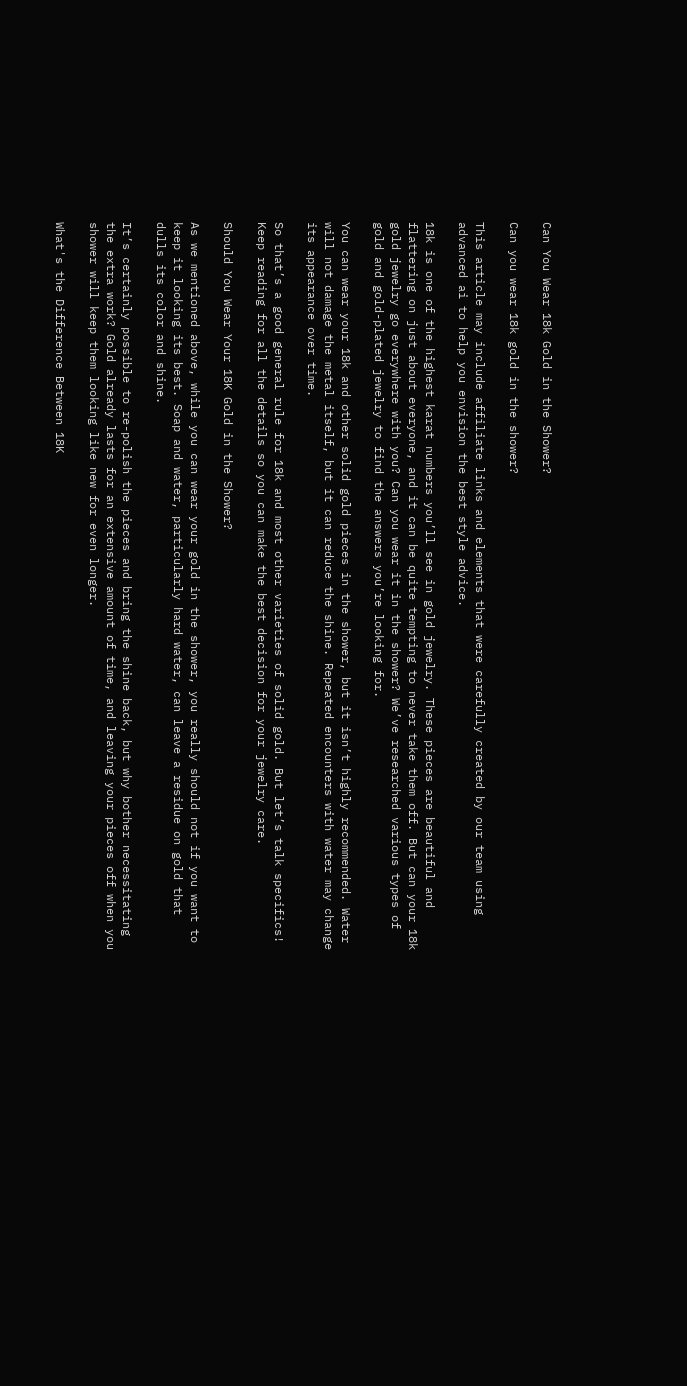Can You Wear 18k Gold in the Shower?

Can you wear 18k gold in the shower?

This article may include affiliate links and elements that were carefully created by our team using advanced ai to help you envision the best style advice.

18k is one of the highest karat numbers you’ll see in gold jewelry. These pieces are beautiful and flattering on just about everyone, and it can be quite tempting to never take them off. But can your 18k gold jewelry go everywhere with you? Can you wear it in the shower? We’ve researched various types of gold and gold-plated jewelry to find the answers you’re looking for.

You can wear your 18k and other solid gold pieces in the shower, but it isn’t highly recommended. Water will not damage the metal itself, but it can reduce the shine. Repeated encounters with water may change its appearance over time.

So that’s a good general rule for 18k and most other varieties of solid gold. But let’s talk specifics! Keep reading for all the details so you can make the best decision for your jewelry care.

Should You Wear Your 18K Gold in the Shower?

As we mentioned above, while you can wear your gold in the shower, you really should not if you want to keep it looking its best. Soap and water, particularly hard water, can leave a residue on gold that dulls its color and shine.

It’s certainly possible to re-polish the pieces and bring the shine back, but why bother necessitating the extra work? Gold already lasts for an extensive amount of time, and leaving your pieces off when you shower will keep them looking like new for even longer.

What's the Difference Between 18K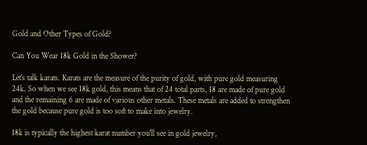Gold and Other Types of Gold?

Can You Wear 18k Gold in the Shower?

Let’s talk karats. Karats are the measure of the purity of gold, with pure gold measuring 24k. So when we see 18k gold, this means that of 24 total parts, 18 are made of pure gold and the remaining 6 are made of various other metals. These metals are added to strengthen the gold because pure gold is too soft to make into jewelry.

18k is typically the highest karat number you’ll see in gold jewelry,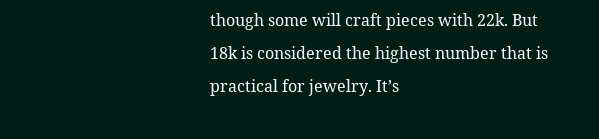though some will craft pieces with 22k. But 18k is considered the highest number that is practical for jewelry. It’s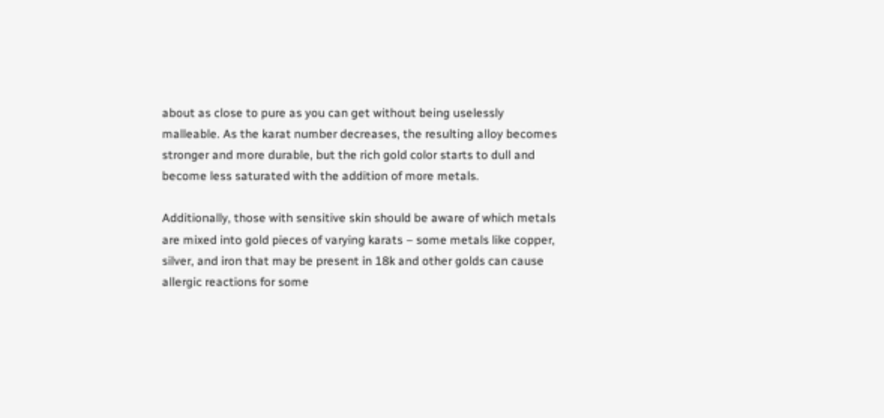about as close to pure as you can get without being uselessly malleable. As the karat number decreases, the resulting alloy becomes stronger and more durable, but the rich gold color starts to dull and become less saturated with the addition of more metals.

Additionally, those with sensitive skin should be aware of which metals are mixed into gold pieces of varying karats – some metals like copper, silver, and iron that may be present in 18k and other golds can cause allergic reactions for some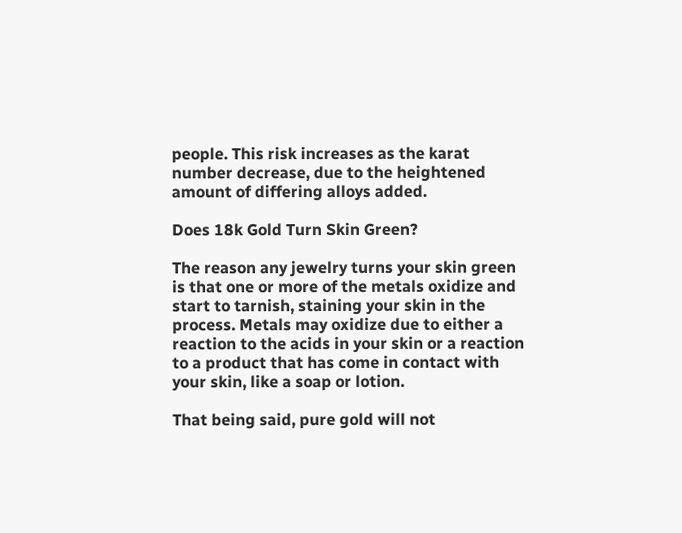people. This risk increases as the karat number decrease, due to the heightened amount of differing alloys added.

Does 18k Gold Turn Skin Green?

The reason any jewelry turns your skin green is that one or more of the metals oxidize and start to tarnish, staining your skin in the process. Metals may oxidize due to either a reaction to the acids in your skin or a reaction to a product that has come in contact with your skin, like a soap or lotion.

That being said, pure gold will not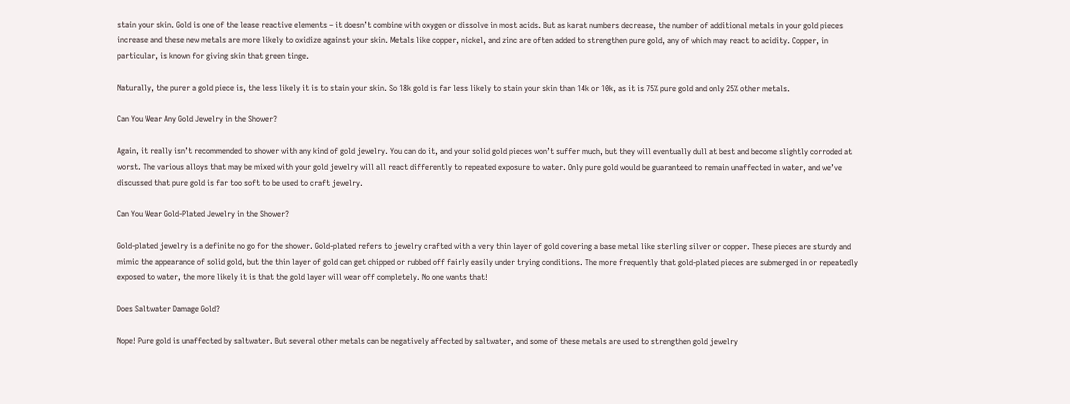stain your skin. Gold is one of the lease reactive elements – it doesn’t combine with oxygen or dissolve in most acids. But as karat numbers decrease, the number of additional metals in your gold pieces increase and these new metals are more likely to oxidize against your skin. Metals like copper, nickel, and zinc are often added to strengthen pure gold, any of which may react to acidity. Copper, in particular, is known for giving skin that green tinge.

Naturally, the purer a gold piece is, the less likely it is to stain your skin. So 18k gold is far less likely to stain your skin than 14k or 10k, as it is 75% pure gold and only 25% other metals.

Can You Wear Any Gold Jewelry in the Shower?

Again, it really isn’t recommended to shower with any kind of gold jewelry. You can do it, and your solid gold pieces won’t suffer much, but they will eventually dull at best and become slightly corroded at worst. The various alloys that may be mixed with your gold jewelry will all react differently to repeated exposure to water. Only pure gold would be guaranteed to remain unaffected in water, and we’ve discussed that pure gold is far too soft to be used to craft jewelry.

Can You Wear Gold-Plated Jewelry in the Shower?

Gold-plated jewelry is a definite no go for the shower. Gold-plated refers to jewelry crafted with a very thin layer of gold covering a base metal like sterling silver or copper. These pieces are sturdy and mimic the appearance of solid gold, but the thin layer of gold can get chipped or rubbed off fairly easily under trying conditions. The more frequently that gold-plated pieces are submerged in or repeatedly exposed to water, the more likely it is that the gold layer will wear off completely. No one wants that!

Does Saltwater Damage Gold?

Nope! Pure gold is unaffected by saltwater. But several other metals can be negatively affected by saltwater, and some of these metals are used to strengthen gold jewelry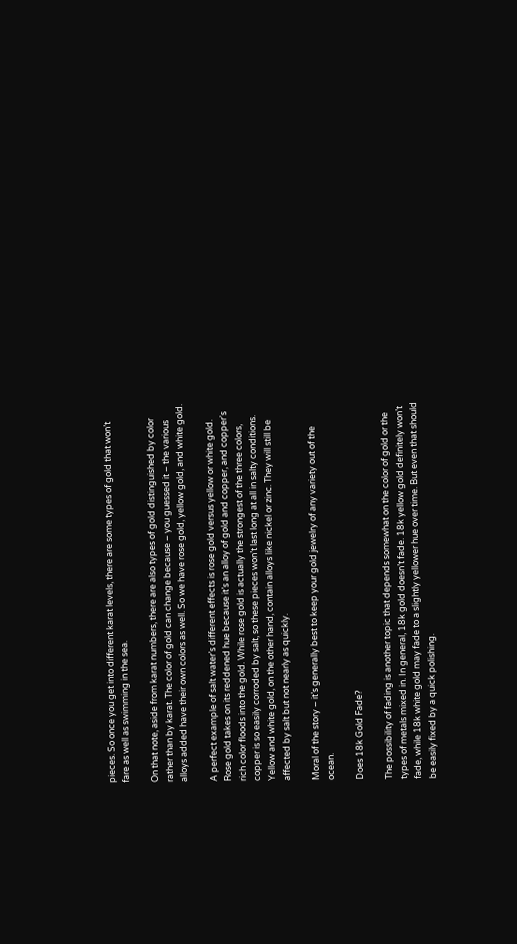pieces. So once you get into different karat levels, there are some types of gold that won’t fare as well as swimming in the sea.

On that note, aside from karat numbers, there are also types of gold distinguished by color rather than by karat. The color of gold can change because – you guessed it – the various alloys added have their own colors as well. So we have rose gold, yellow gold, and white gold.

A perfect example of salt water’s different effects is rose gold versus yellow or white gold. Rose gold takes on its reddened hue because it’s an alloy of gold and copper, and copper's rich color floods into the gold. While rose gold is actually the strongest of the three colors, copper is so easily corroded by salt, so these pieces won’t last long at all in salty conditions. Yellow and white gold, on the other hand, contain alloys like nickel or zinc. They will still be affected by salt but not nearly as quickly.

Moral of the story – it’s generally best to keep your gold jewelry of any variety out of the ocean.

Does 18k Gold Fade?

The possibility of fading is another topic that depends somewhat on the color of gold or the types of metals mixed in. In general, 18k gold doesn’t fade. 18k yellow gold definitely won’t fade, while 18k white gold may fade to a slightly yellower hue over time. But even that should be easily fixed by a quick polishing.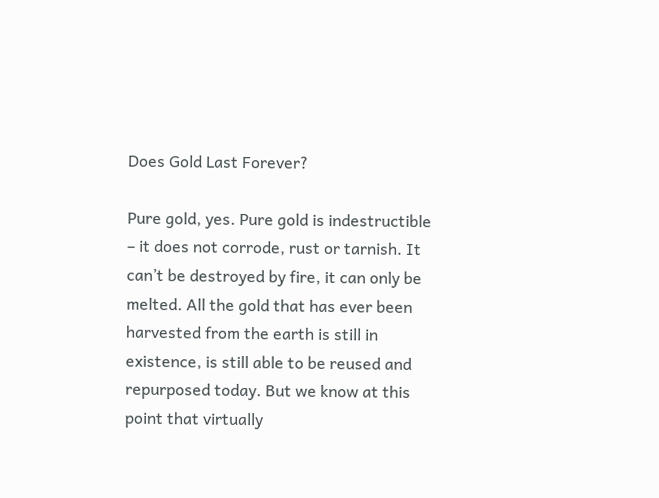Does Gold Last Forever?

Pure gold, yes. Pure gold is indestructible – it does not corrode, rust or tarnish. It can’t be destroyed by fire, it can only be melted. All the gold that has ever been harvested from the earth is still in existence, is still able to be reused and repurposed today. But we know at this point that virtually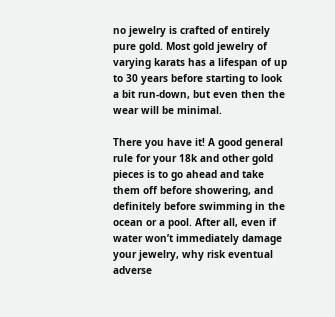no jewelry is crafted of entirely pure gold. Most gold jewelry of varying karats has a lifespan of up to 30 years before starting to look a bit run-down, but even then the wear will be minimal.

There you have it! A good general rule for your 18k and other gold pieces is to go ahead and take them off before showering, and definitely before swimming in the ocean or a pool. After all, even if water won’t immediately damage your jewelry, why risk eventual adverse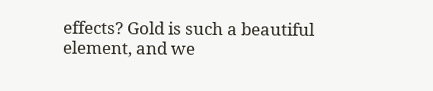effects? Gold is such a beautiful element, and we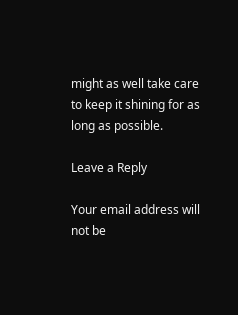might as well take care to keep it shining for as long as possible.

Leave a Reply

Your email address will not be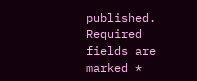published. Required fields are marked *